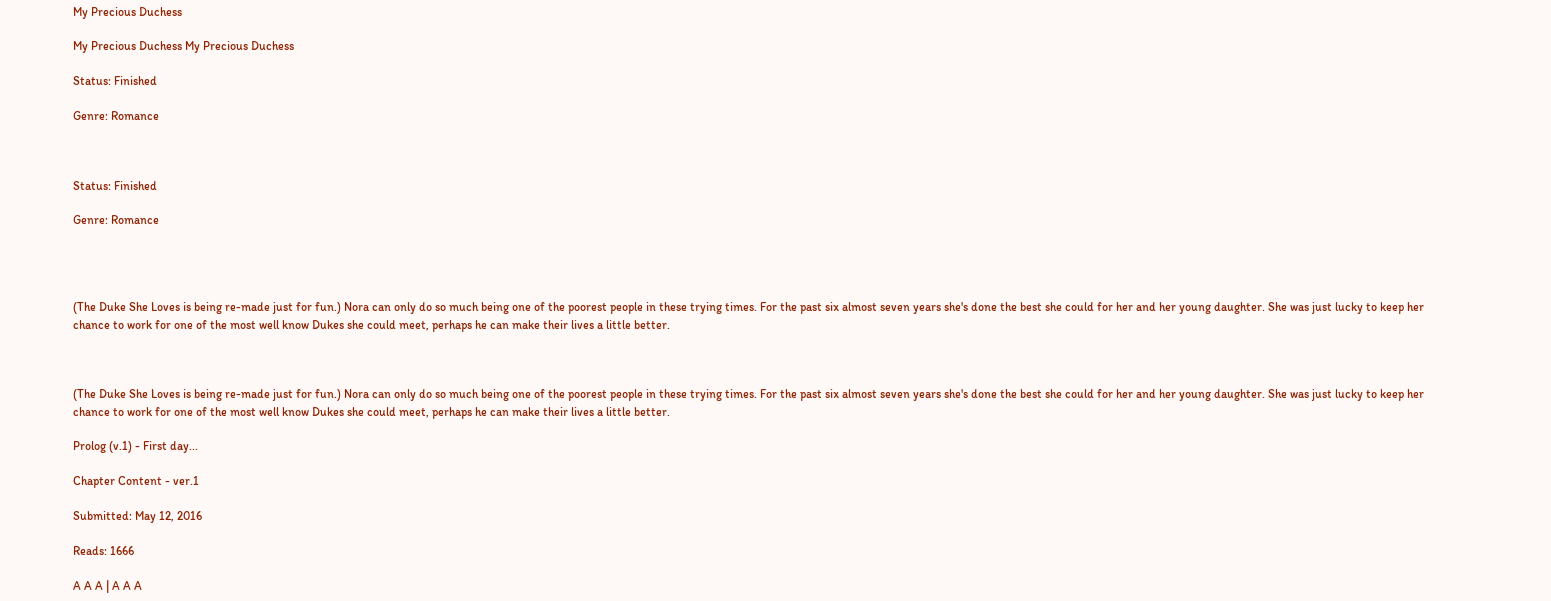My Precious Duchess

My Precious Duchess My Precious Duchess

Status: Finished

Genre: Romance



Status: Finished

Genre: Romance




(The Duke She Loves is being re-made just for fun.) Nora can only do so much being one of the poorest people in these trying times. For the past six almost seven years she's done the best she could for her and her young daughter. She was just lucky to keep her chance to work for one of the most well know Dukes she could meet, perhaps he can make their lives a little better.



(The Duke She Loves is being re-made just for fun.) Nora can only do so much being one of the poorest people in these trying times. For the past six almost seven years she's done the best she could for her and her young daughter. She was just lucky to keep her chance to work for one of the most well know Dukes she could meet, perhaps he can make their lives a little better.

Prolog (v.1) - First day...

Chapter Content - ver.1

Submitted: May 12, 2016

Reads: 1666

A A A | A A A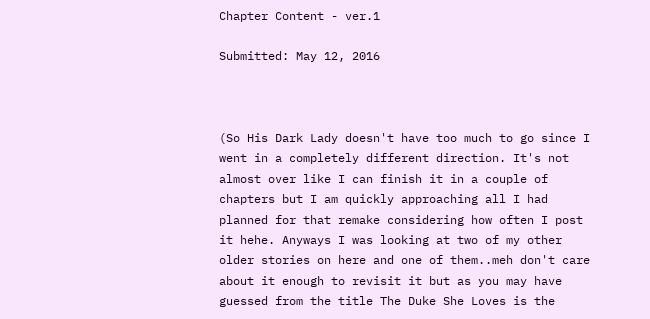Chapter Content - ver.1

Submitted: May 12, 2016



(So His Dark Lady doesn't have too much to go since I went in a completely different direction. It's not almost over like I can finish it in a couple of chapters but I am quickly approaching all I had planned for that remake considering how often I post it hehe. Anyways I was looking at two of my other older stories on here and one of them..meh don't care about it enough to revisit it but as you may have guessed from the title The Duke She Loves is the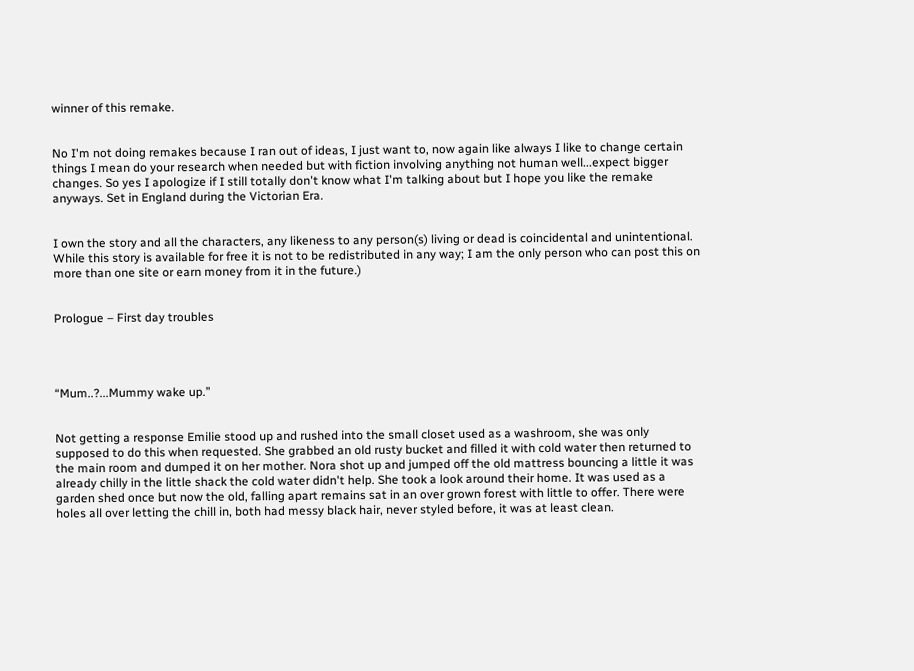winner of this remake.


No I'm not doing remakes because I ran out of ideas, I just want to, now again like always I like to change certain things I mean do your research when needed but with fiction involving anything not human well...expect bigger changes. So yes I apologize if I still totally don't know what I'm talking about but I hope you like the remake anyways. Set in England during the Victorian Era.


I own the story and all the characters, any likeness to any person(s) living or dead is coincidental and unintentional. While this story is available for free it is not to be redistributed in any way; I am the only person who can post this on more than one site or earn money from it in the future.)


Prologue – First day troubles




“Mum..?...Mummy wake up.”


Not getting a response Emilie stood up and rushed into the small closet used as a washroom, she was only supposed to do this when requested. She grabbed an old rusty bucket and filled it with cold water then returned to the main room and dumped it on her mother. Nora shot up and jumped off the old mattress bouncing a little it was already chilly in the little shack the cold water didn't help. She took a look around their home. It was used as a garden shed once but now the old, falling apart remains sat in an over grown forest with little to offer. There were holes all over letting the chill in, both had messy black hair, never styled before, it was at least clean.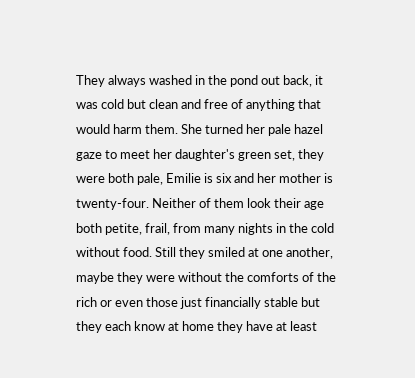They always washed in the pond out back, it was cold but clean and free of anything that would harm them. She turned her pale hazel gaze to meet her daughter's green set, they were both pale, Emilie is six and her mother is twenty-four. Neither of them look their age both petite, frail, from many nights in the cold without food. Still they smiled at one another, maybe they were without the comforts of the rich or even those just financially stable but they each know at home they have at least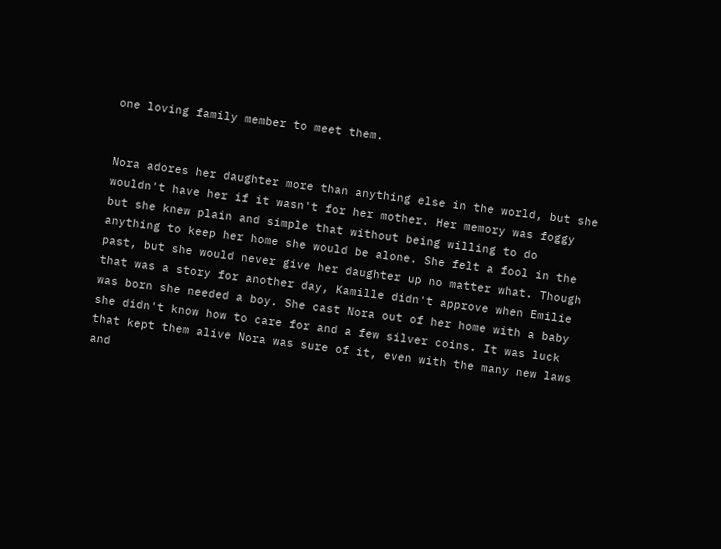one loving family member to meet them.


Nora adores her daughter more than anything else in the world, but she wouldn't have her if it wasn't for her mother. Her memory was foggy but she knew plain and simple that without being willing to do anything to keep her home she would be alone. She felt a fool in the past, but she would never give her daughter up no matter what. Though that was a story for another day, Kamille didn't approve when Emilie was born she needed a boy. She cast Nora out of her home with a baby she didn't know how to care for and a few silver coins. It was luck that kept them alive Nora was sure of it, even with the many new laws and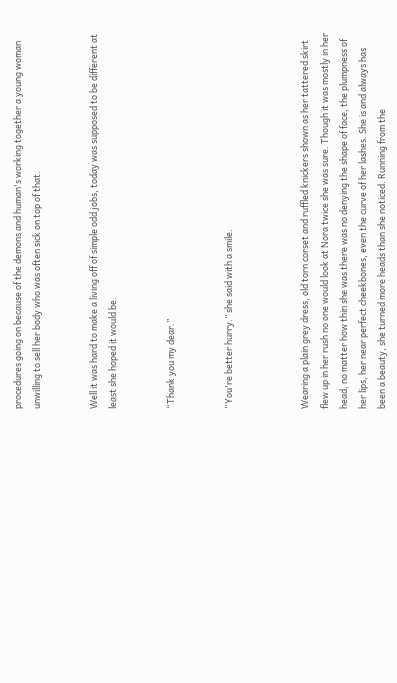procedures going on because of the demons and human's working together a young woman unwilling to sell her body who was often sick on top of that.


Well it was hard to make a living off of simple odd jobs, today was supposed to be different at least she hoped it would be.


“Thank you my dear.”


“You're better hurry.” she said with a smile.



Wearing a plain grey dress, old torn corset and ruffled knickers shown as her tattered skirt flew up in her rush no one would look at Nora twice she was sure. Though it was mostly in her head, no matter how thin she was there was no denying the shape of face, the plumpness of her lips, her near perfect cheekbones, even the curve of her lashes. She is and always has been a beauty, she turned more heads than she noticed. Running from the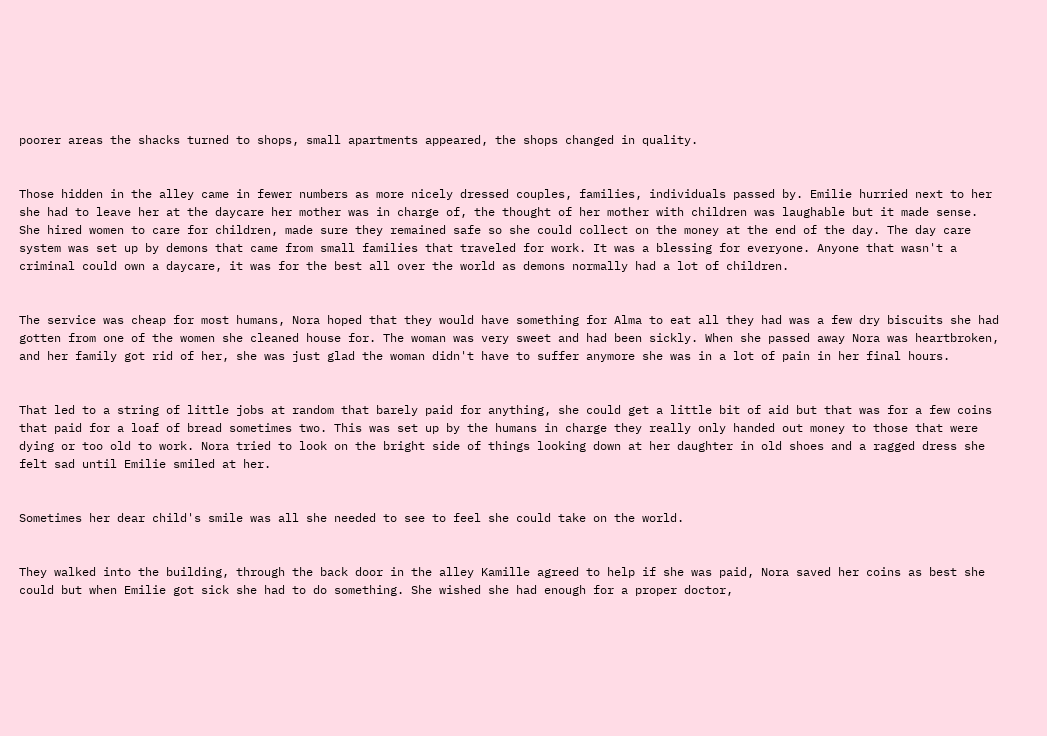poorer areas the shacks turned to shops, small apartments appeared, the shops changed in quality.


Those hidden in the alley came in fewer numbers as more nicely dressed couples, families, individuals passed by. Emilie hurried next to her she had to leave her at the daycare her mother was in charge of, the thought of her mother with children was laughable but it made sense. She hired women to care for children, made sure they remained safe so she could collect on the money at the end of the day. The day care system was set up by demons that came from small families that traveled for work. It was a blessing for everyone. Anyone that wasn't a criminal could own a daycare, it was for the best all over the world as demons normally had a lot of children.


The service was cheap for most humans, Nora hoped that they would have something for Alma to eat all they had was a few dry biscuits she had gotten from one of the women she cleaned house for. The woman was very sweet and had been sickly. When she passed away Nora was heartbroken, and her family got rid of her, she was just glad the woman didn't have to suffer anymore she was in a lot of pain in her final hours.


That led to a string of little jobs at random that barely paid for anything, she could get a little bit of aid but that was for a few coins that paid for a loaf of bread sometimes two. This was set up by the humans in charge they really only handed out money to those that were dying or too old to work. Nora tried to look on the bright side of things looking down at her daughter in old shoes and a ragged dress she felt sad until Emilie smiled at her.


Sometimes her dear child's smile was all she needed to see to feel she could take on the world.


They walked into the building, through the back door in the alley Kamille agreed to help if she was paid, Nora saved her coins as best she could but when Emilie got sick she had to do something. She wished she had enough for a proper doctor,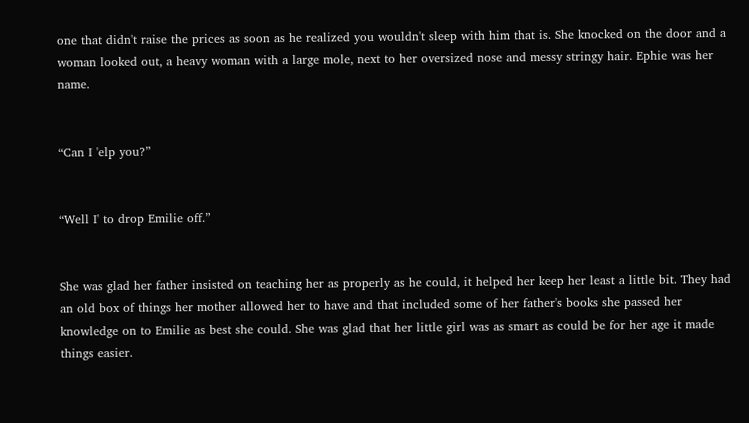one that didn't raise the prices as soon as he realized you wouldn't sleep with him that is. She knocked on the door and a woman looked out, a heavy woman with a large mole, next to her oversized nose and messy stringy hair. Ephie was her name.


“Can I 'elp you?”


“Well I' to drop Emilie off.”


She was glad her father insisted on teaching her as properly as he could, it helped her keep her least a little bit. They had an old box of things her mother allowed her to have and that included some of her father's books she passed her knowledge on to Emilie as best she could. She was glad that her little girl was as smart as could be for her age it made things easier.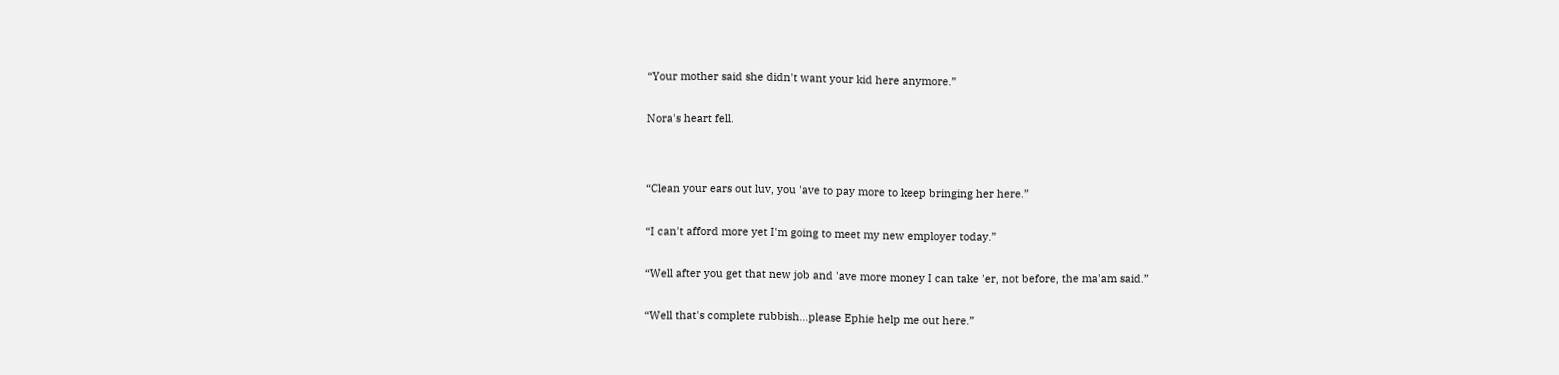“Your mother said she didn't want your kid here anymore.”


Nora's heart fell.




“Clean your ears out luv, you 'ave to pay more to keep bringing her here.”


“I can't afford more yet I'm going to meet my new employer today.”


“Well after you get that new job and 'ave more money I can take 'er, not before, the ma'am said.”


“Well that's complete rubbish...please Ephie help me out here.”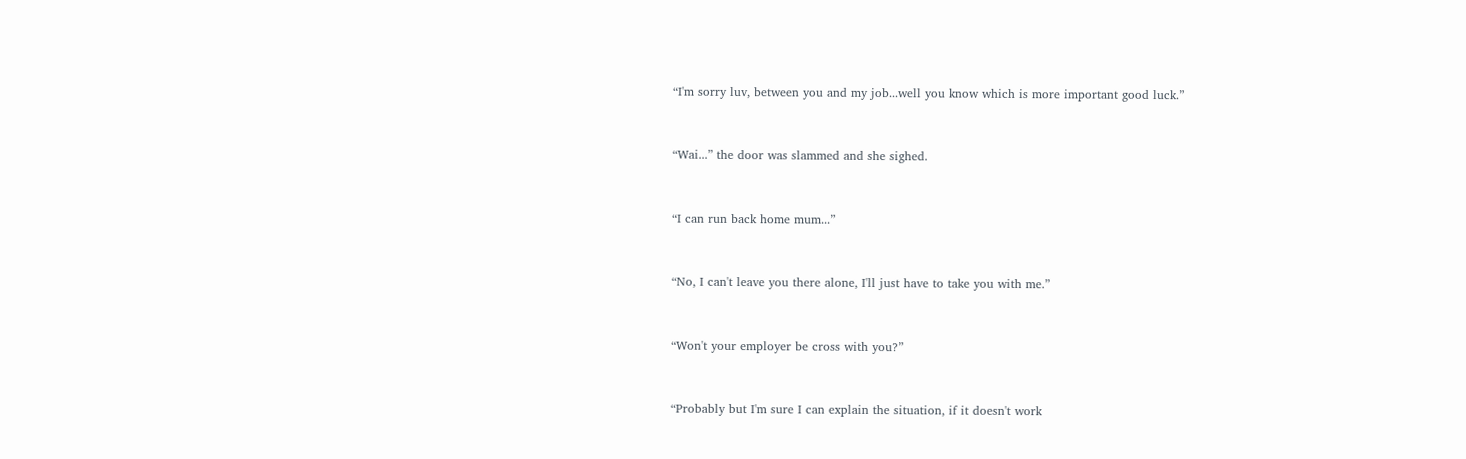“I'm sorry luv, between you and my job...well you know which is more important good luck.”


“Wai...” the door was slammed and she sighed.


“I can run back home mum...”


“No, I can't leave you there alone, I'll just have to take you with me.”


“Won't your employer be cross with you?”


“Probably but I'm sure I can explain the situation, if it doesn't work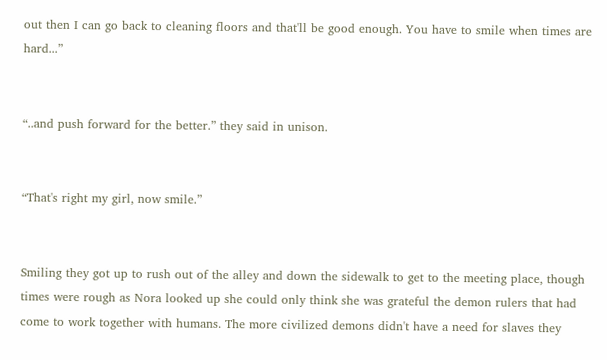out then I can go back to cleaning floors and that'll be good enough. You have to smile when times are hard...”


“..and push forward for the better.” they said in unison.


“That's right my girl, now smile.”


Smiling they got up to rush out of the alley and down the sidewalk to get to the meeting place, though times were rough as Nora looked up she could only think she was grateful the demon rulers that had come to work together with humans. The more civilized demons didn't have a need for slaves they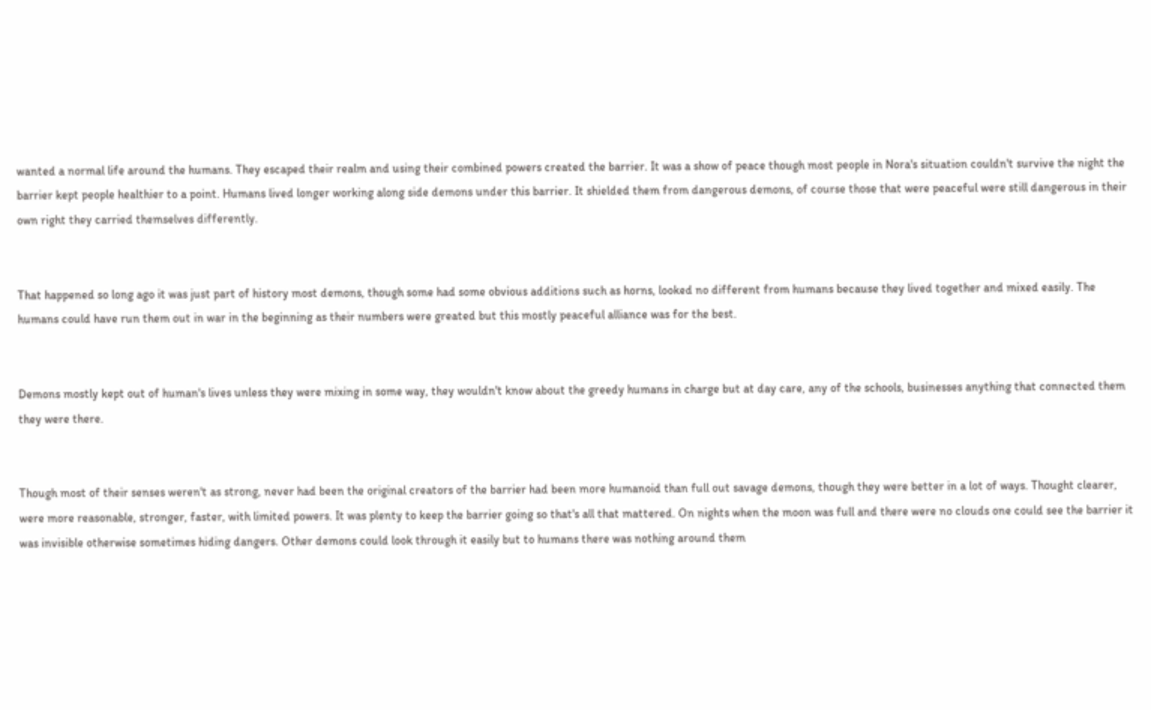wanted a normal life around the humans. They escaped their realm and using their combined powers created the barrier. It was a show of peace though most people in Nora's situation couldn't survive the night the barrier kept people healthier to a point. Humans lived longer working along side demons under this barrier. It shielded them from dangerous demons, of course those that were peaceful were still dangerous in their own right they carried themselves differently.


That happened so long ago it was just part of history most demons, though some had some obvious additions such as horns, looked no different from humans because they lived together and mixed easily. The humans could have run them out in war in the beginning as their numbers were greated but this mostly peaceful alliance was for the best.


Demons mostly kept out of human's lives unless they were mixing in some way, they wouldn't know about the greedy humans in charge but at day care, any of the schools, businesses anything that connected them they were there.


Though most of their senses weren't as strong, never had been the original creators of the barrier had been more humanoid than full out savage demons, though they were better in a lot of ways. Thought clearer, were more reasonable, stronger, faster, with limited powers. It was plenty to keep the barrier going so that's all that mattered. On nights when the moon was full and there were no clouds one could see the barrier it was invisible otherwise sometimes hiding dangers. Other demons could look through it easily but to humans there was nothing around them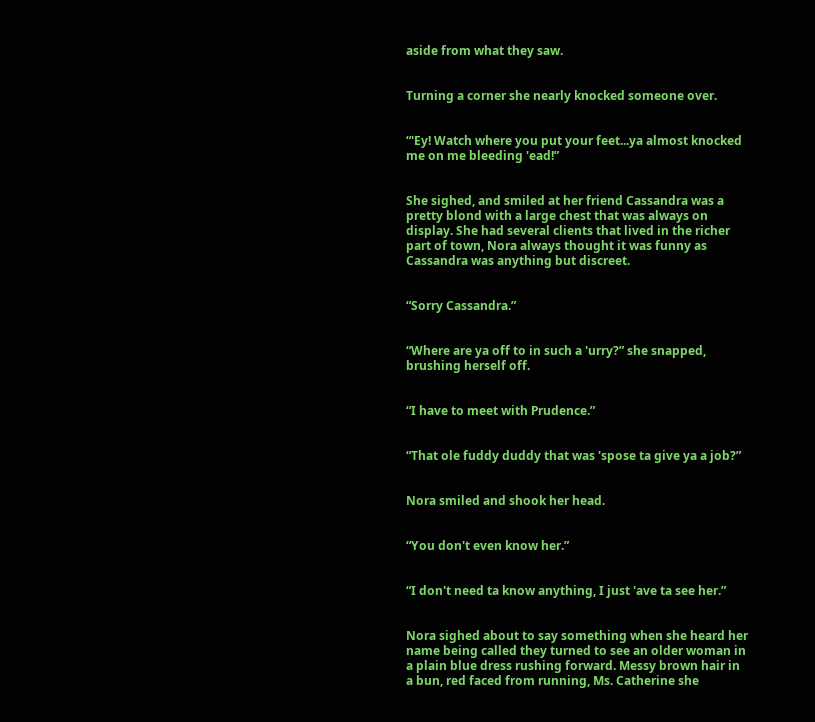aside from what they saw.


Turning a corner she nearly knocked someone over.


“'Ey! Watch where you put your feet...ya almost knocked me on me bleeding 'ead!”


She sighed, and smiled at her friend Cassandra was a pretty blond with a large chest that was always on display. She had several clients that lived in the richer part of town, Nora always thought it was funny as Cassandra was anything but discreet.


“Sorry Cassandra.”


“Where are ya off to in such a 'urry?” she snapped, brushing herself off.


“I have to meet with Prudence.”


“That ole fuddy duddy that was 'spose ta give ya a job?”


Nora smiled and shook her head.


“You don't even know her.”


“I don't need ta know anything, I just 'ave ta see her.”


Nora sighed about to say something when she heard her name being called they turned to see an older woman in a plain blue dress rushing forward. Messy brown hair in a bun, red faced from running, Ms. Catherine she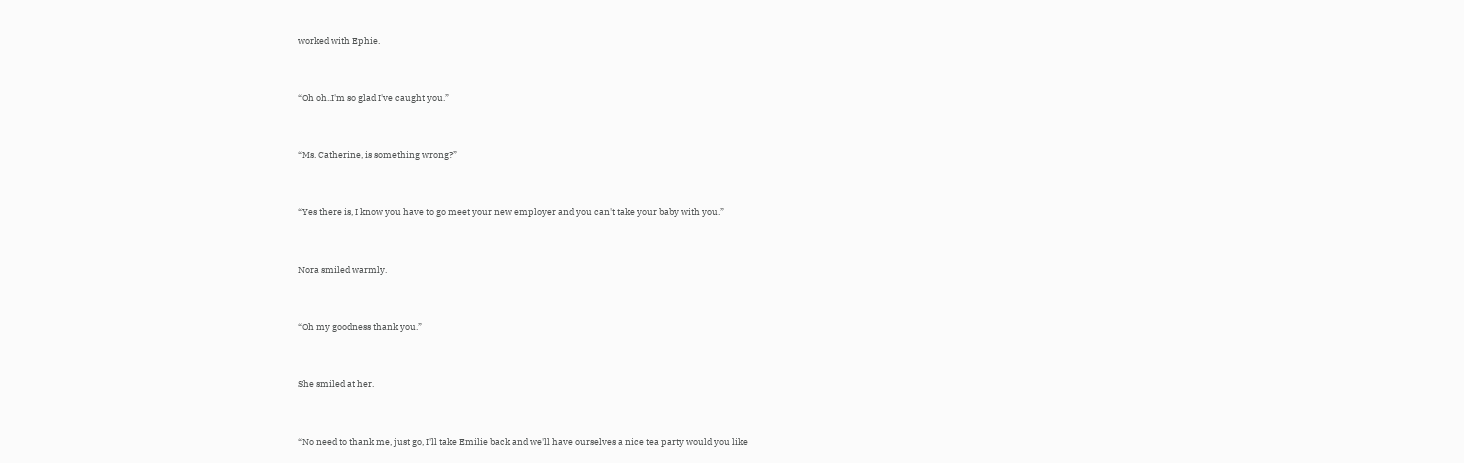worked with Ephie.


“Oh oh..I'm so glad I've caught you.”


“Ms. Catherine, is something wrong?”


“Yes there is, I know you have to go meet your new employer and you can't take your baby with you.”


Nora smiled warmly.


“Oh my goodness thank you.”


She smiled at her.


“No need to thank me, just go, I'll take Emilie back and we'll have ourselves a nice tea party would you like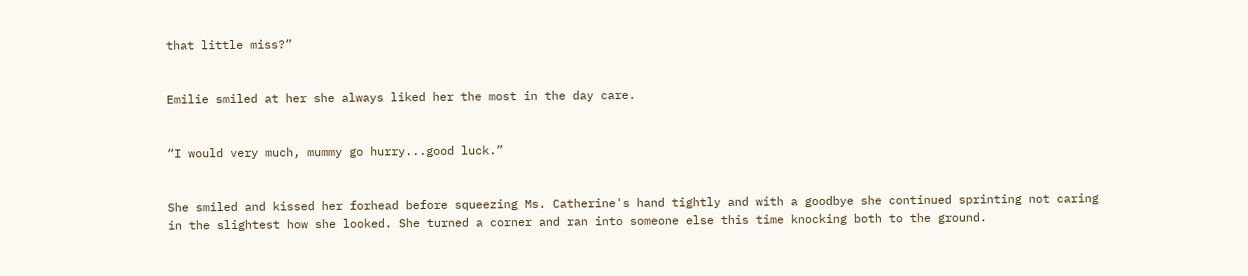that little miss?”


Emilie smiled at her she always liked her the most in the day care.


“I would very much, mummy go hurry...good luck.”


She smiled and kissed her forhead before squeezing Ms. Catherine's hand tightly and with a goodbye she continued sprinting not caring in the slightest how she looked. She turned a corner and ran into someone else this time knocking both to the ground.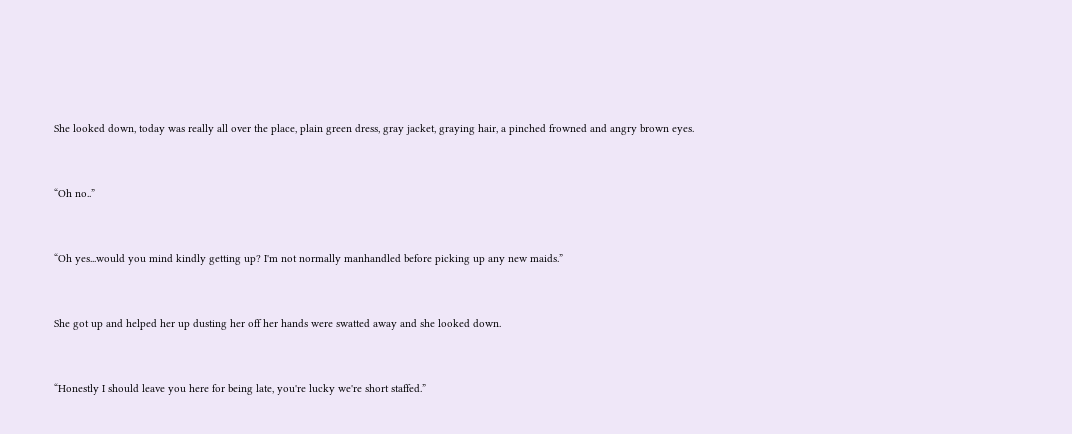She looked down, today was really all over the place, plain green dress, gray jacket, graying hair, a pinched frowned and angry brown eyes.


“Oh no..”


“Oh yes...would you mind kindly getting up? I'm not normally manhandled before picking up any new maids.”


She got up and helped her up dusting her off her hands were swatted away and she looked down.


“Honestly I should leave you here for being late, you're lucky we're short staffed.”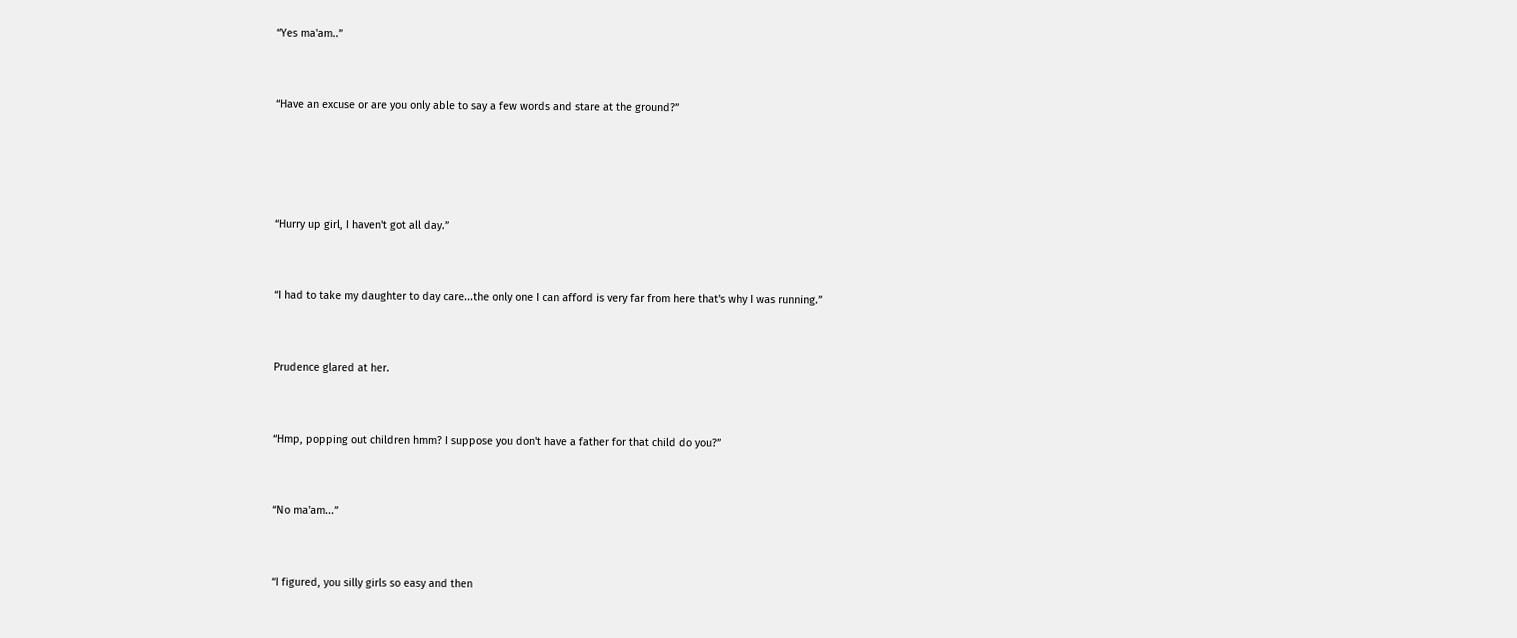“Yes ma'am..”


“Have an excuse or are you only able to say a few words and stare at the ground?”




“Hurry up girl, I haven't got all day.”


“I had to take my daughter to day care...the only one I can afford is very far from here that's why I was running.”


Prudence glared at her.


“Hmp, popping out children hmm? I suppose you don't have a father for that child do you?”


“No ma'am...”


“I figured, you silly girls so easy and then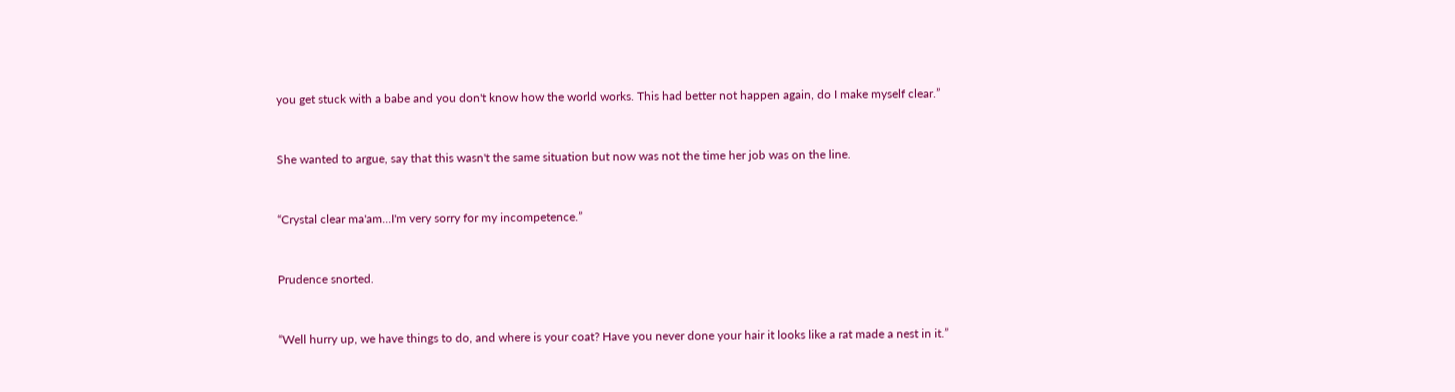you get stuck with a babe and you don't know how the world works. This had better not happen again, do I make myself clear.”


She wanted to argue, say that this wasn't the same situation but now was not the time her job was on the line.


“Crystal clear ma'am...I'm very sorry for my incompetence.”


Prudence snorted.


“Well hurry up, we have things to do, and where is your coat? Have you never done your hair it looks like a rat made a nest in it.”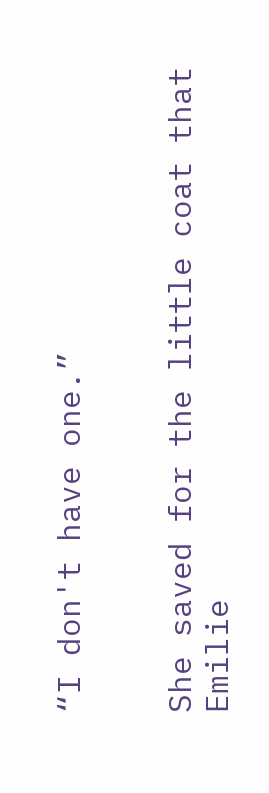“I don't have one.”


She saved for the little coat that Emilie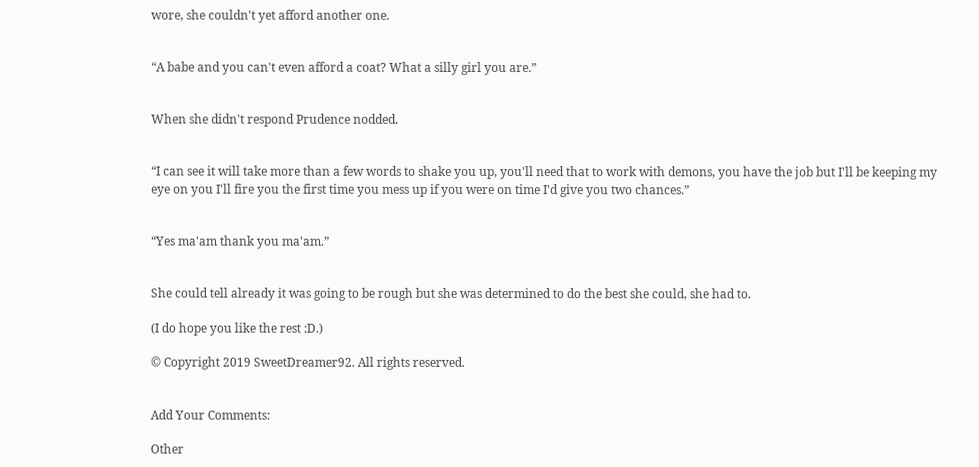wore, she couldn't yet afford another one.


“A babe and you can't even afford a coat? What a silly girl you are.”


When she didn't respond Prudence nodded.


“I can see it will take more than a few words to shake you up, you'll need that to work with demons, you have the job but I'll be keeping my eye on you I'll fire you the first time you mess up if you were on time I'd give you two chances.”


“Yes ma'am thank you ma'am.”


She could tell already it was going to be rough but she was determined to do the best she could, she had to.

(I do hope you like the rest :D.)

© Copyright 2019 SweetDreamer92. All rights reserved.


Add Your Comments:

Other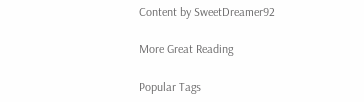Content by SweetDreamer92

More Great Reading

Popular Tags